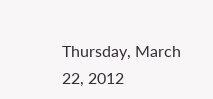Thursday, March 22, 2012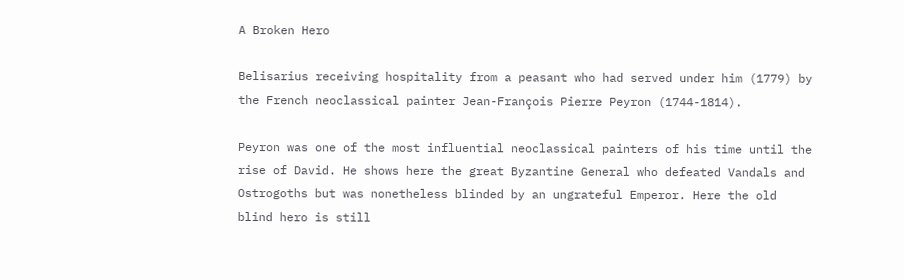A Broken Hero

Belisarius receiving hospitality from a peasant who had served under him (1779) by the French neoclassical painter Jean-François Pierre Peyron (1744-1814).

Peyron was one of the most influential neoclassical painters of his time until the rise of David. He shows here the great Byzantine General who defeated Vandals and Ostrogoths but was nonetheless blinded by an ungrateful Emperor. Here the old blind hero is still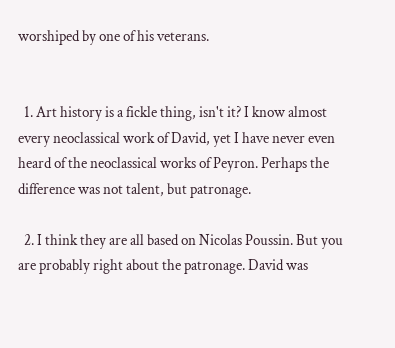worshiped by one of his veterans.


  1. Art history is a fickle thing, isn't it? I know almost every neoclassical work of David, yet I have never even heard of the neoclassical works of Peyron. Perhaps the difference was not talent, but patronage.

  2. I think they are all based on Nicolas Poussin. But you are probably right about the patronage. David was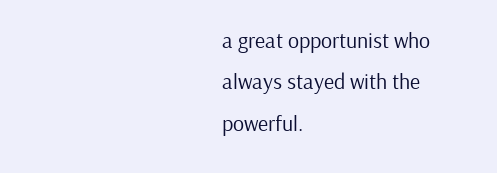a great opportunist who always stayed with the powerful.